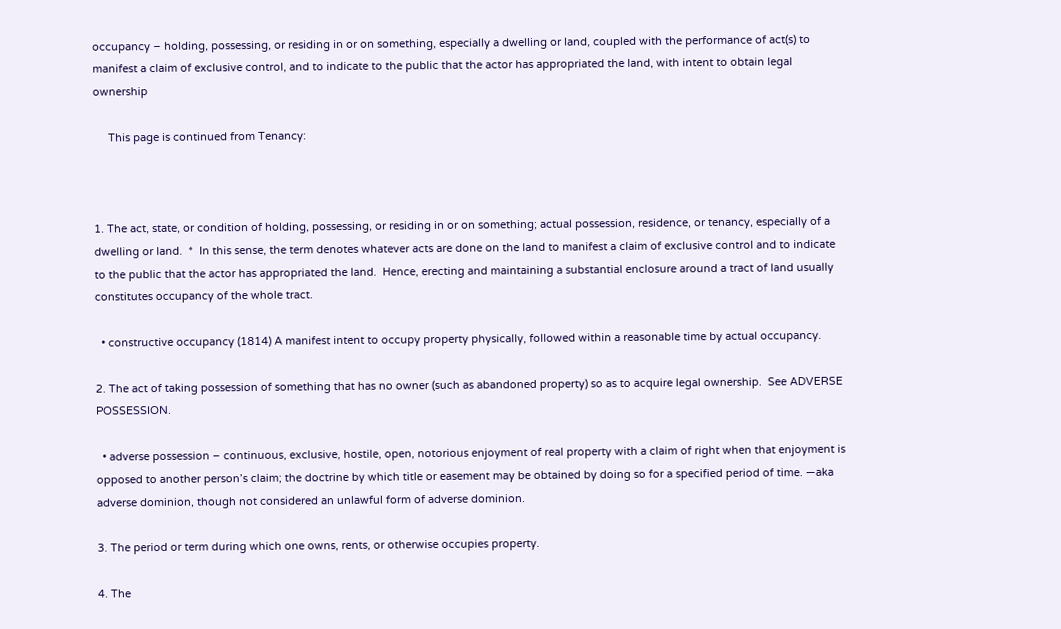occupancy – holding, possessing, or residing in or on something, especially a dwelling or land, coupled with the performance of act(s) to manifest a claim of exclusive control, and to indicate to the public that the actor has appropriated the land, with intent to obtain legal ownership

     This page is continued from Tenancy:



1. The act, state, or condition of holding, possessing, or residing in or on something; actual possession, residence, or tenancy, especially of a dwelling or land.  *  In this sense, the term denotes whatever acts are done on the land to manifest a claim of exclusive control and to indicate to the public that the actor has appropriated the land.  Hence, erecting and maintaining a substantial enclosure around a tract of land usually constitutes occupancy of the whole tract.

  • constructive occupancy (1814) A manifest intent to occupy property physically, followed within a reasonable time by actual occupancy.

2. The act of taking possession of something that has no owner (such as abandoned property) so as to acquire legal ownership.  See ADVERSE POSSESSION.

  • adverse possession – continuous, exclusive, hostile, open, notorious enjoyment of real property with a claim of right when that enjoyment is opposed to another person’s claim; the doctrine by which title or easement may be obtained by doing so for a specified period of time. —aka adverse dominion, though not considered an unlawful form of adverse dominion.

3. The period or term during which one owns, rents, or otherwise occupies property.

4. The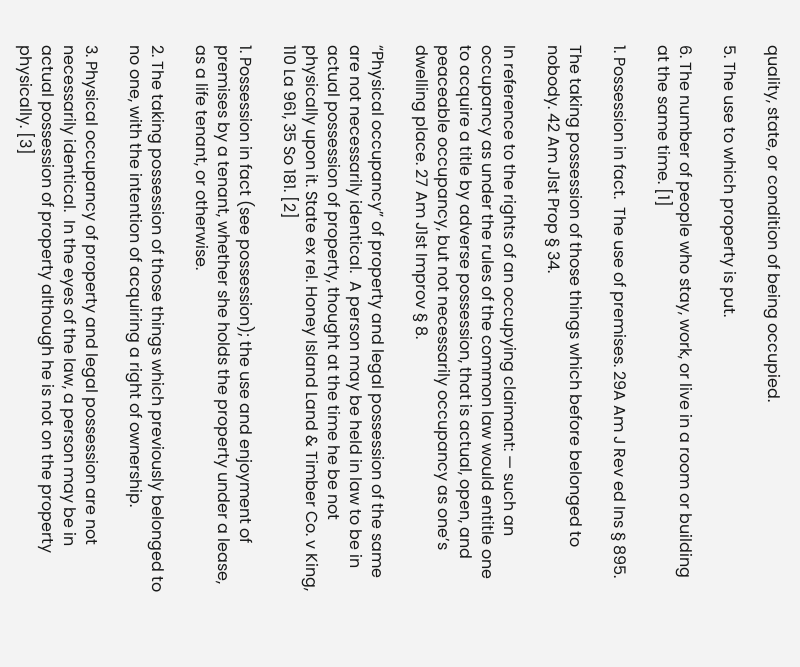quality, state, or condition of being occupied.

5. The use to which property is put.

6. The number of people who stay, work, or live in a room or building at the same time. [1]

1. Possession in fact.  The use of premises. 29A Am J Rev ed Ins § 895.

The taking possession of those things which before belonged to nobody. 42 Am J1st Prop § 34.

In reference to the rights of an occupying claimant: — such an occupancy as under the rules of the common law would entitle one to acquire a title by adverse possession, that is actual, open, and peaceable occupancy, but not necessarily occupancy as one’s dwelling place. 27 Am J1st Improv § 8.

“Physical occupancy” of property and legal possession of the same are not necessarily identical.  A person may be held in law to be in actual possession of property, thought at the time he be not physically upon it. State ex rel. Honey Island Land & Timber Co. v King, 110 La 961, 35 So 181. [2]

1. Possession in fact (see possession); the use and enjoyment of premises by a tenant, whether she holds the property under a lease, as a life tenant, or otherwise.

2. The taking possession of those things which previously belonged to no one, with the intention of acquiring a right of ownership.

3. Physical occupancy of property and legal possession are not necessarily identical.  In the eyes of the law, a person may be in actual possession of property although he is not on the property physically. [3]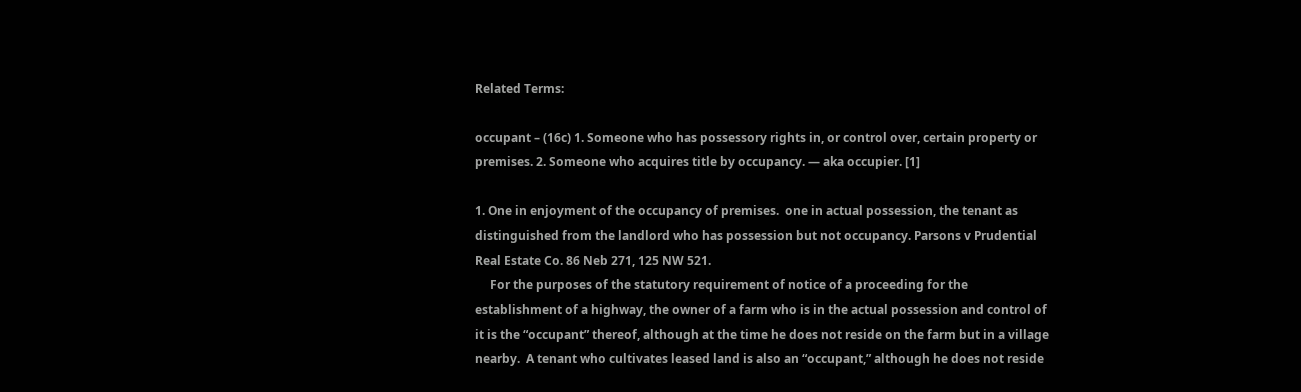Related Terms:

occupant – (16c) 1. Someone who has possessory rights in, or control over, certain property or premises. 2. Someone who acquires title by occupancy. — aka occupier. [1]

1. One in enjoyment of the occupancy of premises.  one in actual possession, the tenant as distinguished from the landlord who has possession but not occupancy. Parsons v Prudential Real Estate Co. 86 Neb 271, 125 NW 521.
     For the purposes of the statutory requirement of notice of a proceeding for the establishment of a highway, the owner of a farm who is in the actual possession and control of it is the “occupant” thereof, although at the time he does not reside on the farm but in a village nearby.  A tenant who cultivates leased land is also an “occupant,” although he does not reside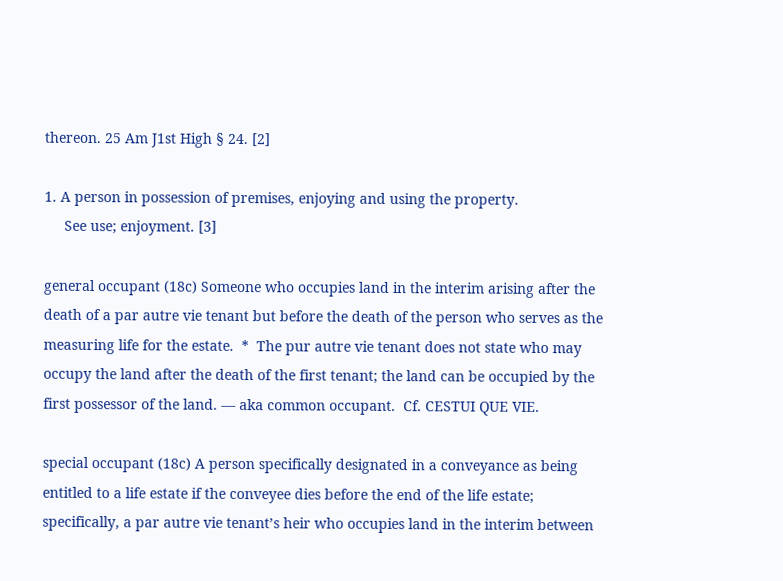thereon. 25 Am J1st High § 24. [2]

1. A person in possession of premises, enjoying and using the property.
     See use; enjoyment. [3]

general occupant (18c) Someone who occupies land in the interim arising after the death of a par autre vie tenant but before the death of the person who serves as the measuring life for the estate.  *  The pur autre vie tenant does not state who may occupy the land after the death of the first tenant; the land can be occupied by the first possessor of the land. — aka common occupant.  Cf. CESTUI QUE VIE.

special occupant (18c) A person specifically designated in a conveyance as being entitled to a life estate if the conveyee dies before the end of the life estate; specifically, a par autre vie tenant’s heir who occupies land in the interim between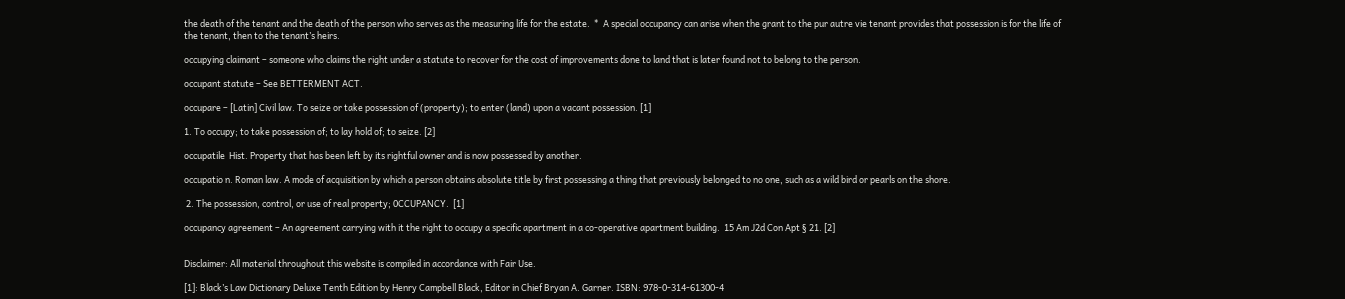the death of the tenant and the death of the person who serves as the measuring life for the estate.  *  A special occupancy can arise when the grant to the pur autre vie tenant provides that possession is for the life of the tenant, then to the tenant’s heirs.

occupying claimant – someone who claims the right under a statute to recover for the cost of improvements done to land that is later found not to belong to the person.

occupant statute – See BETTERMENT ACT.

occupare – [Latin] Civil law. To seize or take possession of (property); to enter (land) upon a vacant possession. [1]

1. To occupy; to take possession of; to lay hold of; to seize. [2]

occupatile  Hist. Property that has been left by its rightful owner and is now possessed by another.

occupatio n. Roman law. A mode of acquisition by which a person obtains absolute title by first possessing a thing that previously belonged to no one, such as a wild bird or pearls on the shore.

 2. The possession, control, or use of real property; 0CCUPANCY.  [1]

occupancy agreement – An agreement carrying with it the right to occupy a specific apartment in a co-operative apartment building.  15 Am J2d Con Apt § 21. [2]


Disclaimer: All material throughout this website is compiled in accordance with Fair Use.

[1]: Black’s Law Dictionary Deluxe Tenth Edition by Henry Campbell Black, Editor in Chief Bryan A. Garner. ISBN: 978-0-314-61300-4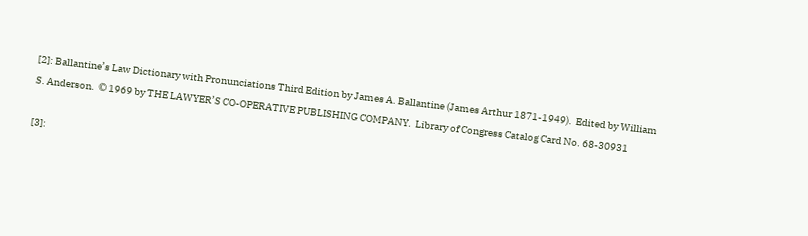[2]: Ballantine’s Law Dictionary with Pronunciations Third Edition by James A. Ballantine (James Arthur 1871-1949).  Edited by William S. Anderson.  © 1969 by THE LAWYER’S CO-OPERATIVE PUBLISHING COMPANY.  Library of Congress Catalog Card No. 68-30931

[3]: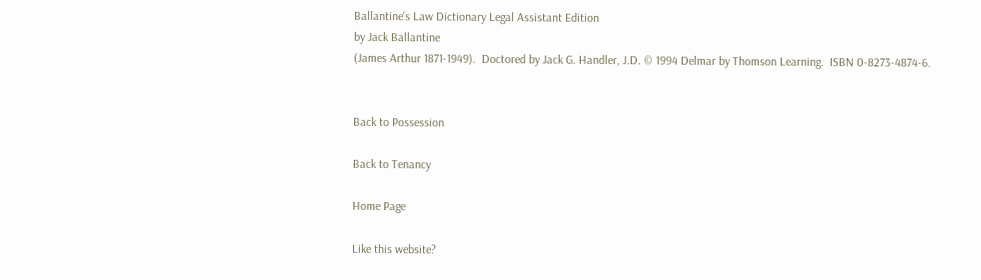Ballantine’s Law Dictionary Legal Assistant Edition
by Jack Ballantine
(James Arthur 1871-1949).  Doctored by Jack G. Handler, J.D. © 1994 Delmar by Thomson Learning.  ISBN 0-8273-4874-6.


Back to Possession

Back to Tenancy

Home Page

Like this website?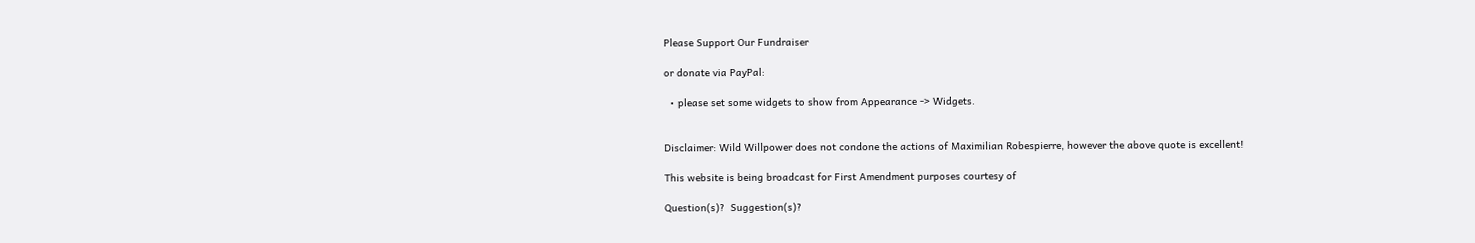Please Support Our Fundraiser

or donate via PayPal:

  • please set some widgets to show from Appearance -> Widgets.


Disclaimer: Wild Willpower does not condone the actions of Maximilian Robespierre, however the above quote is excellent!

This website is being broadcast for First Amendment purposes courtesy of

Question(s)?  Suggestion(s)?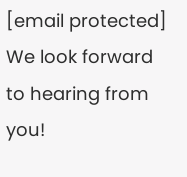[email protected]
We look forward to hearing from you!